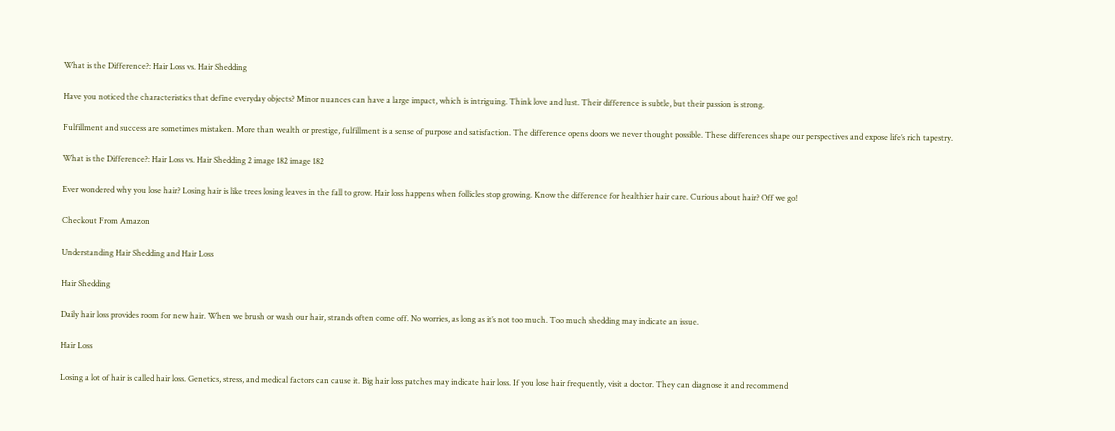What is the Difference?: Hair Loss vs. Hair Shedding

Have you noticed the characteristics that define everyday objects? Minor nuances can have a large impact, which is intriguing. Think love and lust. Their difference is subtle, but their passion is strong.

Fulfillment and success are sometimes mistaken. More than wealth or prestige, fulfillment is a sense of purpose and satisfaction. The difference opens doors we never thought possible. These differences shape our perspectives and expose life’s rich tapestry.

What is the Difference?: Hair Loss vs. Hair Shedding 2 image 182 image 182

Ever wondered why you lose hair? Losing hair is like trees losing leaves in the fall to grow. Hair loss happens when follicles stop growing. Know the difference for healthier hair care. Curious about hair? Off we go!

Checkout From Amazon

Understanding Hair Shedding and Hair Loss

Hair Shedding

Daily hair loss provides room for new hair. When we brush or wash our hair, strands often come off. No worries, as long as it’s not too much. Too much shedding may indicate an issue.

Hair Loss

Losing a lot of hair is called hair loss. Genetics, stress, and medical factors can cause it. Big hair loss patches may indicate hair loss. If you lose hair frequently, visit a doctor. They can diagnose it and recommend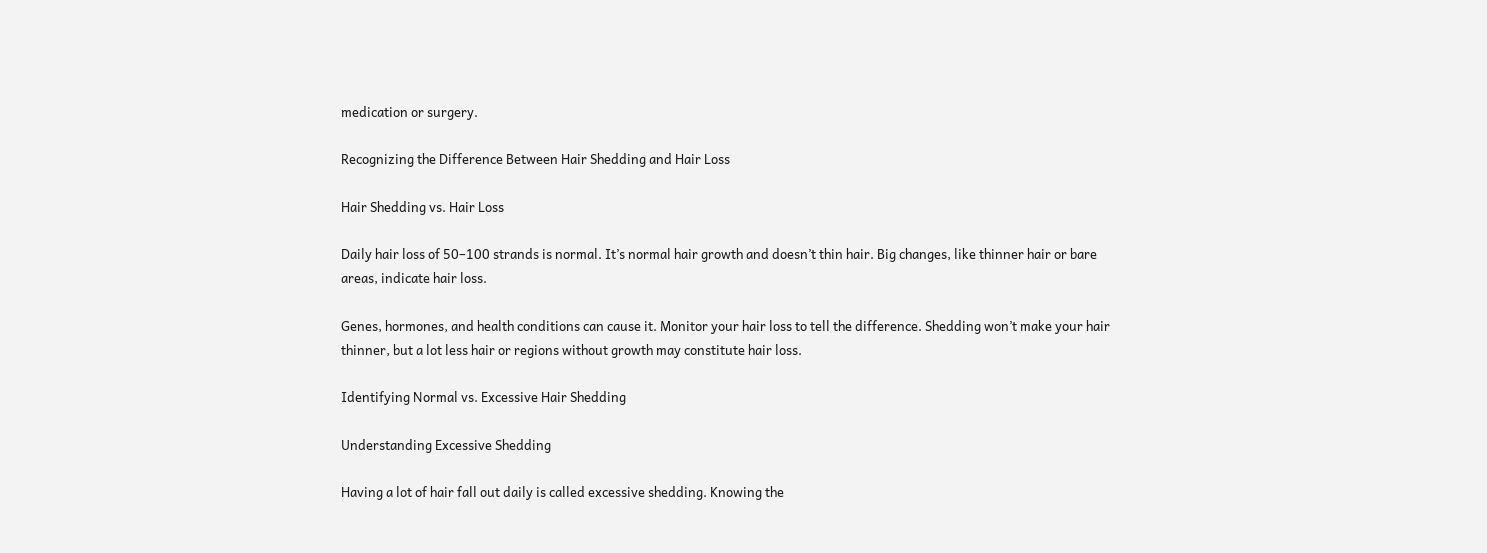medication or surgery.

Recognizing the Difference Between Hair Shedding and Hair Loss

Hair Shedding vs. Hair Loss

Daily hair loss of 50–100 strands is normal. It’s normal hair growth and doesn’t thin hair. Big changes, like thinner hair or bare areas, indicate hair loss.

Genes, hormones, and health conditions can cause it. Monitor your hair loss to tell the difference. Shedding won’t make your hair thinner, but a lot less hair or regions without growth may constitute hair loss.

Identifying Normal vs. Excessive Hair Shedding

Understanding Excessive Shedding

Having a lot of hair fall out daily is called excessive shedding. Knowing the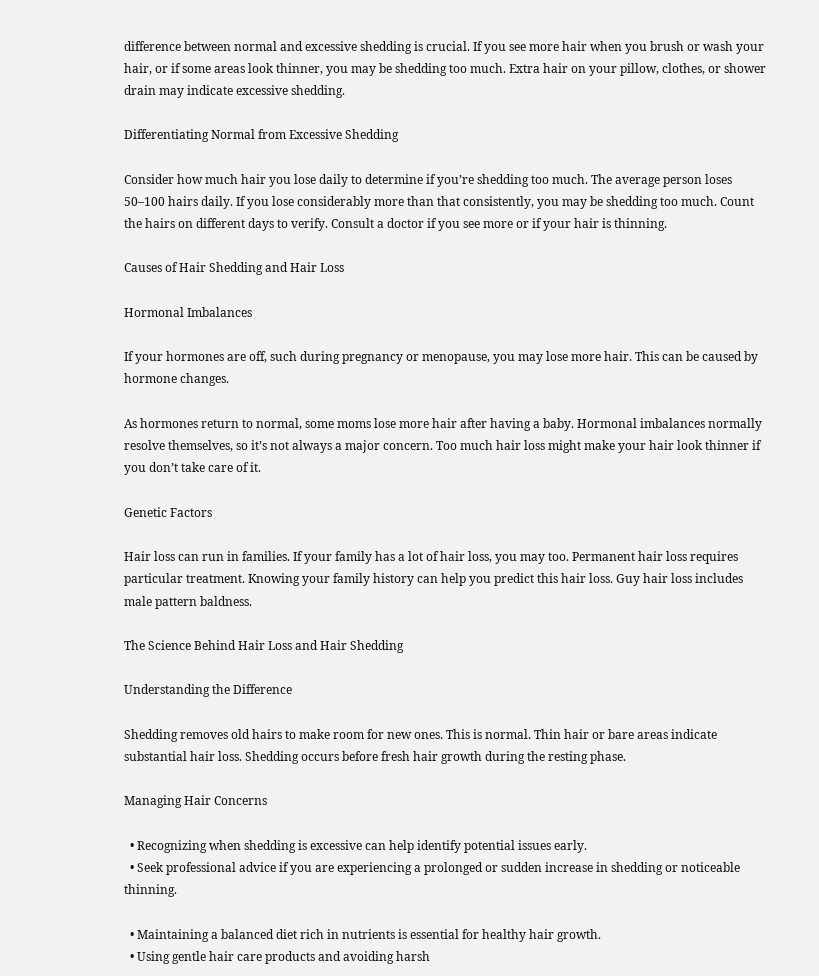difference between normal and excessive shedding is crucial. If you see more hair when you brush or wash your hair, or if some areas look thinner, you may be shedding too much. Extra hair on your pillow, clothes, or shower drain may indicate excessive shedding.

Differentiating Normal from Excessive Shedding

Consider how much hair you lose daily to determine if you’re shedding too much. The average person loses 50–100 hairs daily. If you lose considerably more than that consistently, you may be shedding too much. Count the hairs on different days to verify. Consult a doctor if you see more or if your hair is thinning.

Causes of Hair Shedding and Hair Loss

Hormonal Imbalances

If your hormones are off, such during pregnancy or menopause, you may lose more hair. This can be caused by hormone changes.

As hormones return to normal, some moms lose more hair after having a baby. Hormonal imbalances normally resolve themselves, so it’s not always a major concern. Too much hair loss might make your hair look thinner if you don’t take care of it.

Genetic Factors

Hair loss can run in families. If your family has a lot of hair loss, you may too. Permanent hair loss requires particular treatment. Knowing your family history can help you predict this hair loss. Guy hair loss includes male pattern baldness.

The Science Behind Hair Loss and Hair Shedding

Understanding the Difference

Shedding removes old hairs to make room for new ones. This is normal. Thin hair or bare areas indicate substantial hair loss. Shedding occurs before fresh hair growth during the resting phase.

Managing Hair Concerns

  • Recognizing when shedding is excessive can help identify potential issues early.
  • Seek professional advice if you are experiencing a prolonged or sudden increase in shedding or noticeable thinning.

  • Maintaining a balanced diet rich in nutrients is essential for healthy hair growth.
  • Using gentle hair care products and avoiding harsh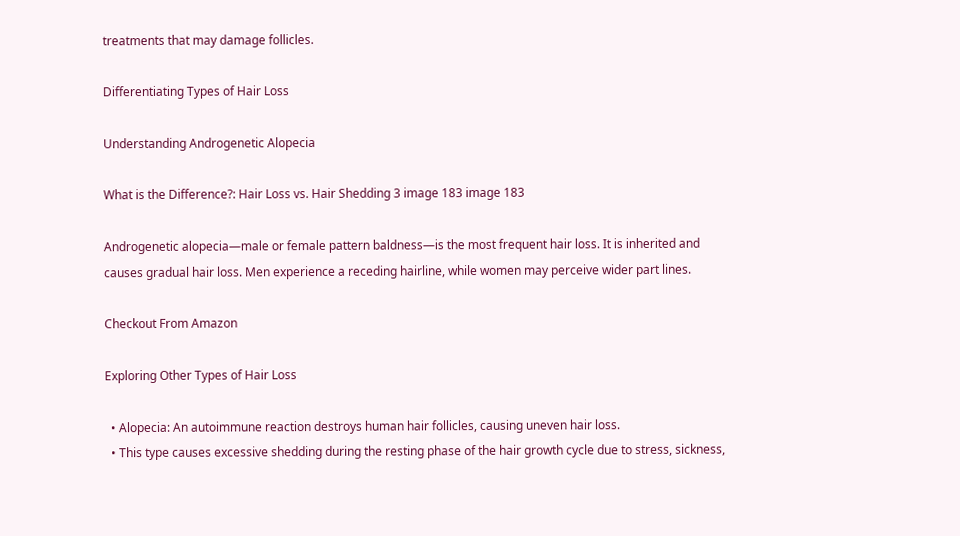treatments that may damage follicles.

Differentiating Types of Hair Loss

Understanding Androgenetic Alopecia

What is the Difference?: Hair Loss vs. Hair Shedding 3 image 183 image 183

Androgenetic alopecia—male or female pattern baldness—is the most frequent hair loss. It is inherited and causes gradual hair loss. Men experience a receding hairline, while women may perceive wider part lines.

Checkout From Amazon

Exploring Other Types of Hair Loss

  • Alopecia: An autoimmune reaction destroys human hair follicles, causing uneven hair loss.
  • This type causes excessive shedding during the resting phase of the hair growth cycle due to stress, sickness,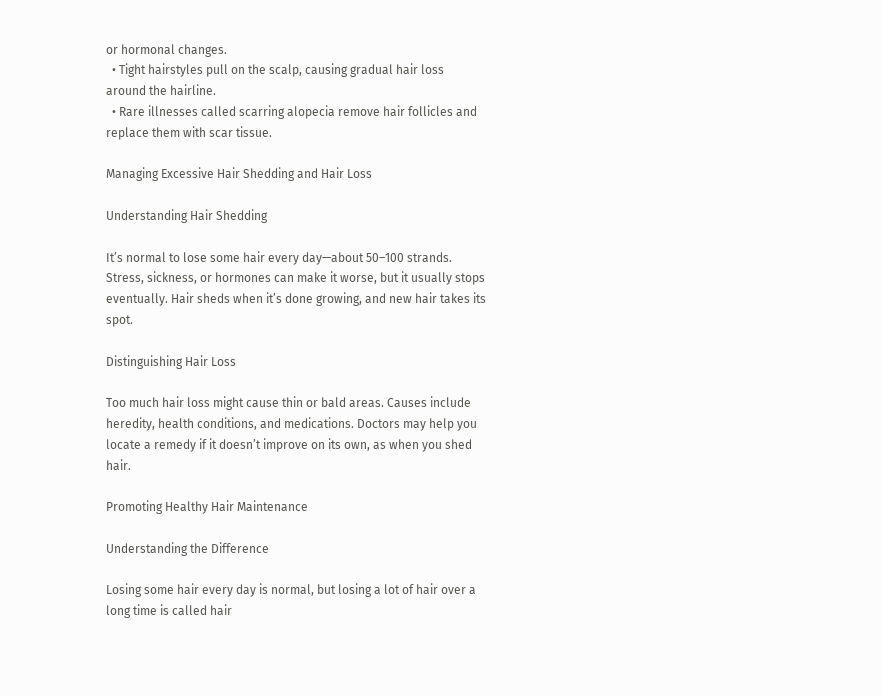or hormonal changes.
  • Tight hairstyles pull on the scalp, causing gradual hair loss around the hairline.
  • Rare illnesses called scarring alopecia remove hair follicles and replace them with scar tissue.

Managing Excessive Hair Shedding and Hair Loss

Understanding Hair Shedding

It’s normal to lose some hair every day—about 50–100 strands. Stress, sickness, or hormones can make it worse, but it usually stops eventually. Hair sheds when it’s done growing, and new hair takes its spot.

Distinguishing Hair Loss

Too much hair loss might cause thin or bald areas. Causes include heredity, health conditions, and medications. Doctors may help you locate a remedy if it doesn’t improve on its own, as when you shed hair.

Promoting Healthy Hair Maintenance

Understanding the Difference

Losing some hair every day is normal, but losing a lot of hair over a long time is called hair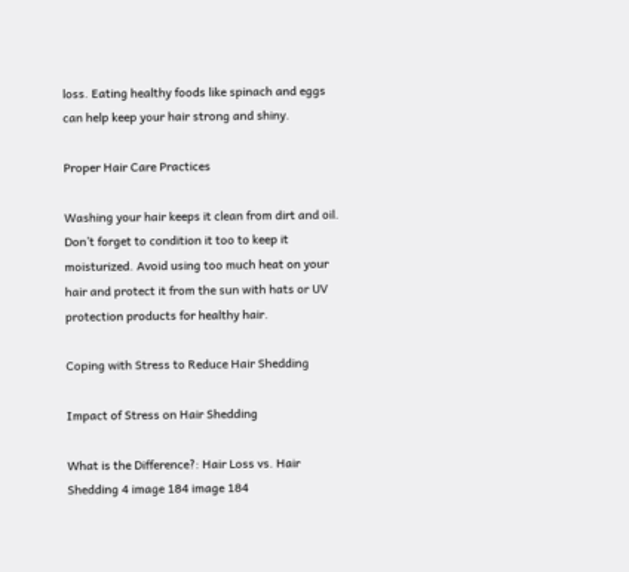loss. Eating healthy foods like spinach and eggs can help keep your hair strong and shiny.

Proper Hair Care Practices

Washing your hair keeps it clean from dirt and oil. Don’t forget to condition it too to keep it moisturized. Avoid using too much heat on your hair and protect it from the sun with hats or UV protection products for healthy hair.

Coping with Stress to Reduce Hair Shedding

Impact of Stress on Hair Shedding

What is the Difference?: Hair Loss vs. Hair Shedding 4 image 184 image 184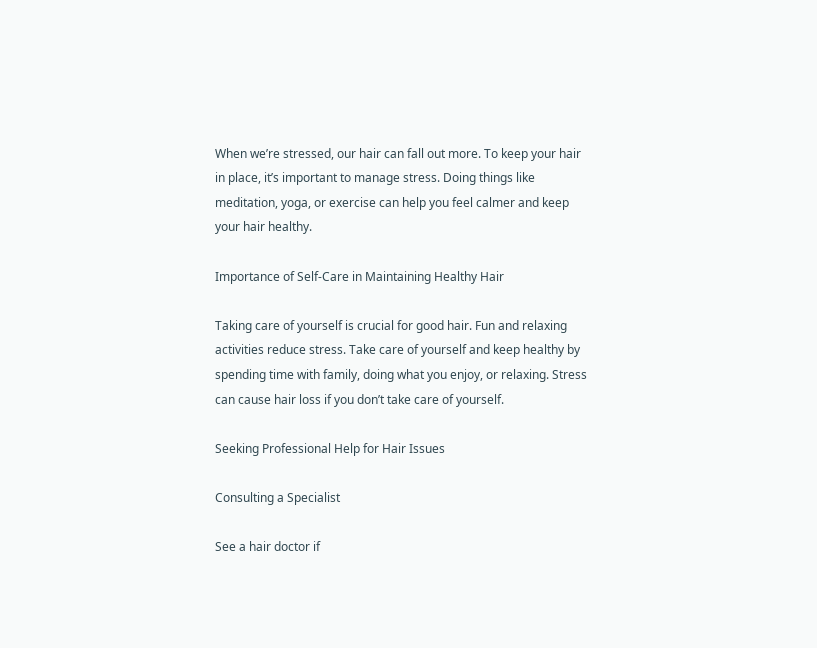When we’re stressed, our hair can fall out more. To keep your hair in place, it’s important to manage stress. Doing things like meditation, yoga, or exercise can help you feel calmer and keep your hair healthy.

Importance of Self-Care in Maintaining Healthy Hair

Taking care of yourself is crucial for good hair. Fun and relaxing activities reduce stress. Take care of yourself and keep healthy by spending time with family, doing what you enjoy, or relaxing. Stress can cause hair loss if you don’t take care of yourself.

Seeking Professional Help for Hair Issues

Consulting a Specialist

See a hair doctor if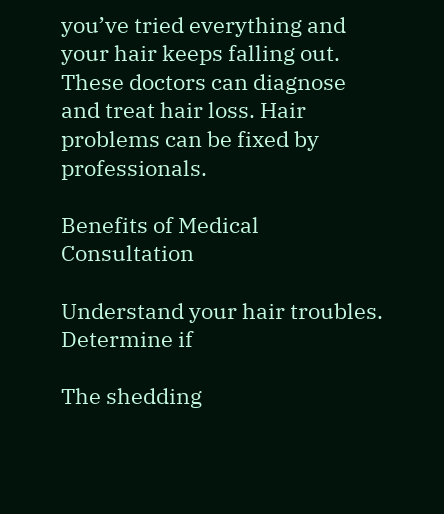you’ve tried everything and your hair keeps falling out. These doctors can diagnose and treat hair loss. Hair problems can be fixed by professionals.

Benefits of Medical Consultation

Understand your hair troubles. Determine if

The shedding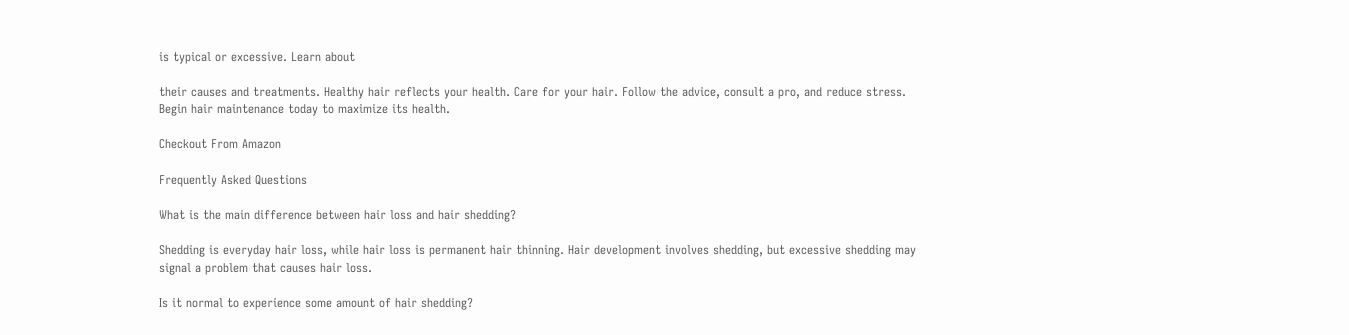is typical or excessive. Learn about

their causes and treatments. Healthy hair reflects your health. Care for your hair. Follow the advice, consult a pro, and reduce stress. Begin hair maintenance today to maximize its health.

Checkout From Amazon

Frequently Asked Questions

What is the main difference between hair loss and hair shedding?

Shedding is everyday hair loss, while hair loss is permanent hair thinning. Hair development involves shedding, but excessive shedding may signal a problem that causes hair loss.

Is it normal to experience some amount of hair shedding?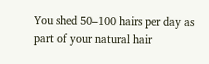You shed 50–100 hairs per day as part of your natural hair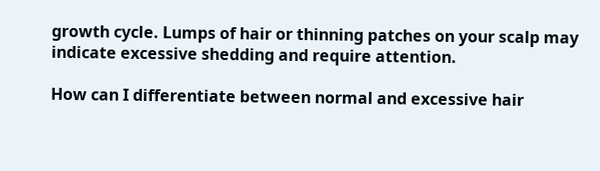growth cycle. Lumps of hair or thinning patches on your scalp may indicate excessive shedding and require attention.

How can I differentiate between normal and excessive hair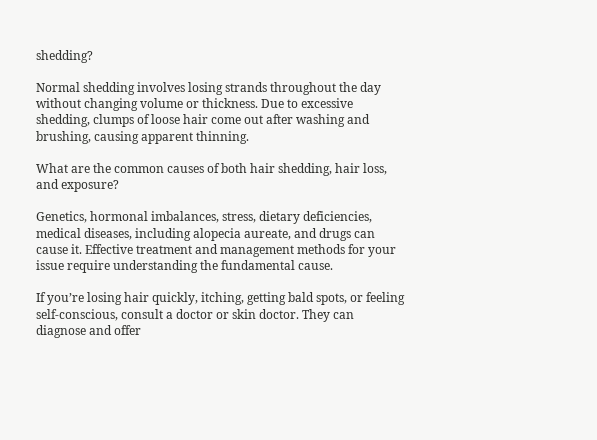shedding?

Normal shedding involves losing strands throughout the day without changing volume or thickness. Due to excessive shedding, clumps of loose hair come out after washing and brushing, causing apparent thinning.

What are the common causes of both hair shedding, hair loss, and exposure?

Genetics, hormonal imbalances, stress, dietary deficiencies, medical diseases, including alopecia aureate, and drugs can cause it. Effective treatment and management methods for your issue require understanding the fundamental cause.

If you’re losing hair quickly, itching, getting bald spots, or feeling self-conscious, consult a doctor or skin doctor. They can diagnose and offer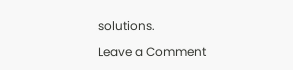solutions.

Leave a Comment